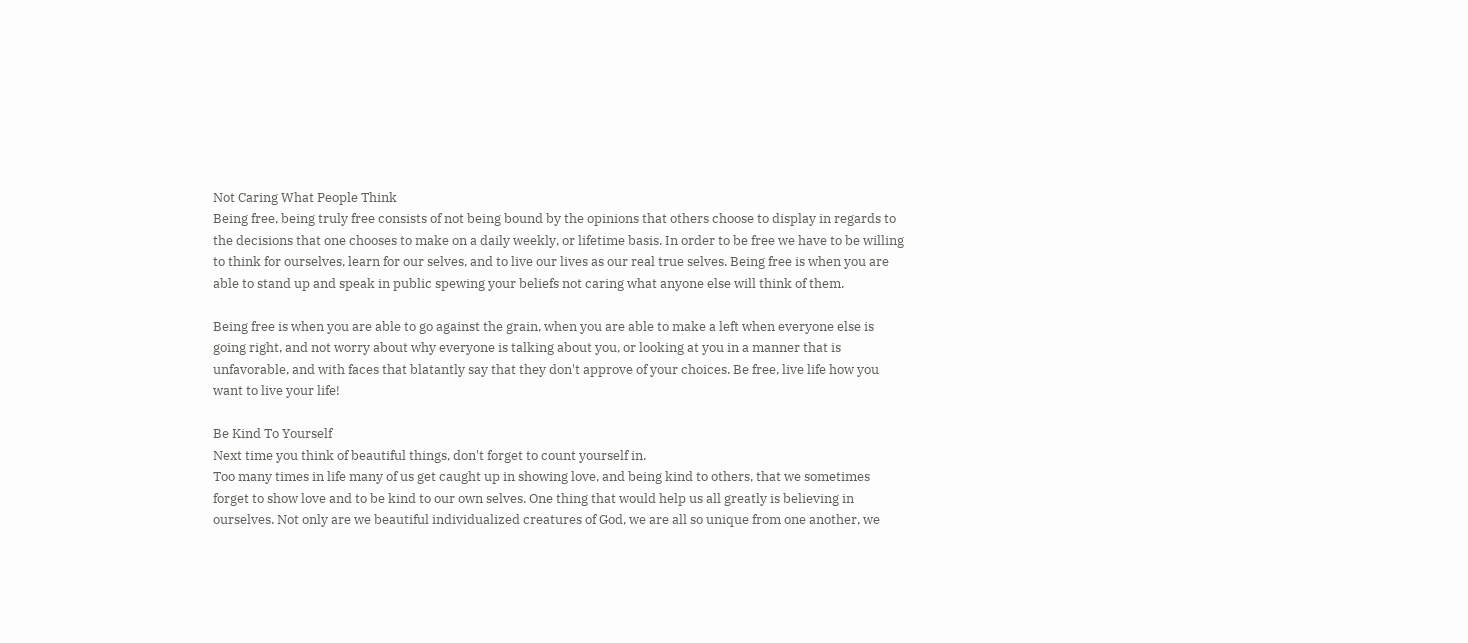Not Caring What People Think
Being free, being truly free consists of not being bound by the opinions that others choose to display in regards to the decisions that one chooses to make on a daily weekly, or lifetime basis. In order to be free we have to be willing to think for ourselves, learn for our selves, and to live our lives as our real true selves. Being free is when you are able to stand up and speak in public spewing your beliefs not caring what anyone else will think of them.

Being free is when you are able to go against the grain, when you are able to make a left when everyone else is going right, and not worry about why everyone is talking about you, or looking at you in a manner that is unfavorable, and with faces that blatantly say that they don't approve of your choices. Be free, live life how you want to live your life!

Be Kind To Yourself
Next time you think of beautiful things, don't forget to count yourself in.
Too many times in life many of us get caught up in showing love, and being kind to others, that we sometimes forget to show love and to be kind to our own selves. One thing that would help us all greatly is believing in ourselves. Not only are we beautiful individualized creatures of God, we are all so unique from one another, we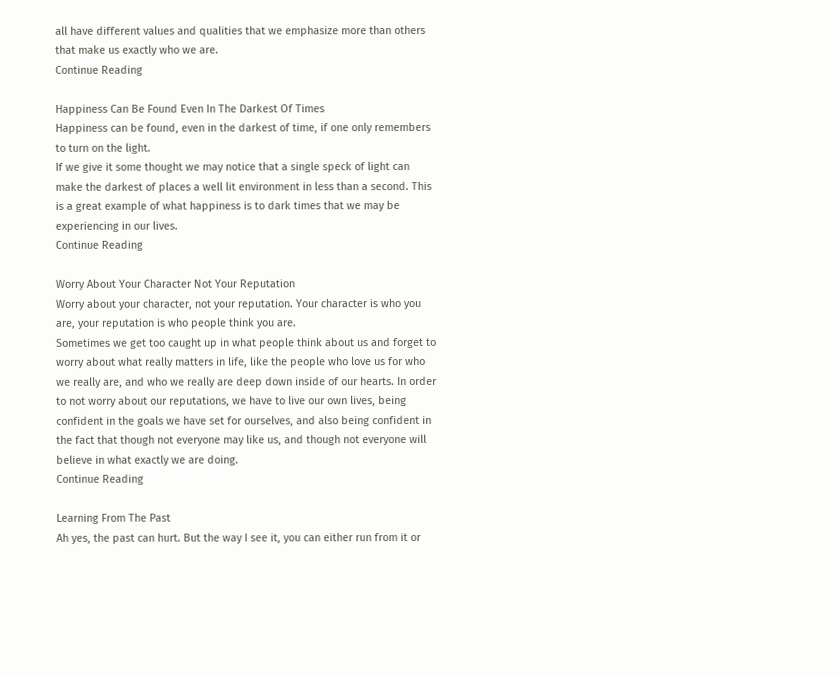all have different values and qualities that we emphasize more than others that make us exactly who we are.
Continue Reading

Happiness Can Be Found Even In The Darkest Of Times
Happiness can be found, even in the darkest of time, if one only remembers to turn on the light.
If we give it some thought we may notice that a single speck of light can make the darkest of places a well lit environment in less than a second. This is a great example of what happiness is to dark times that we may be experiencing in our lives.
Continue Reading

Worry About Your Character Not Your Reputation
Worry about your character, not your reputation. Your character is who you are, your reputation is who people think you are.
Sometimes we get too caught up in what people think about us and forget to worry about what really matters in life, like the people who love us for who we really are, and who we really are deep down inside of our hearts. In order to not worry about our reputations, we have to live our own lives, being confident in the goals we have set for ourselves, and also being confident in the fact that though not everyone may like us, and though not everyone will believe in what exactly we are doing.
Continue Reading

Learning From The Past
Ah yes, the past can hurt. But the way I see it, you can either run from it or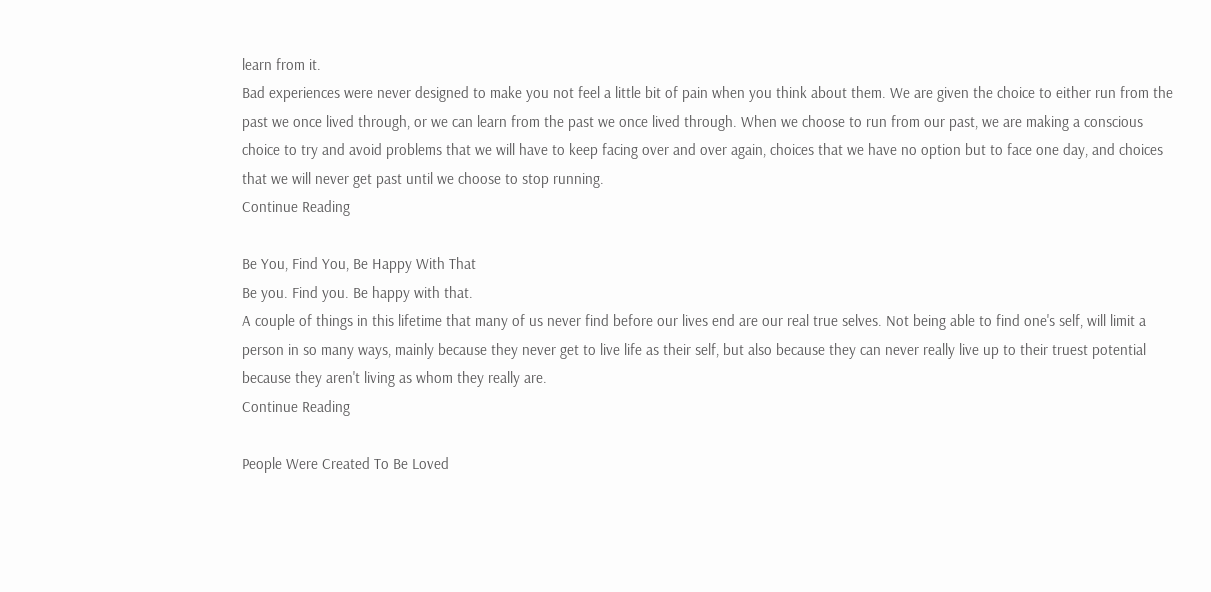learn from it.
Bad experiences were never designed to make you not feel a little bit of pain when you think about them. We are given the choice to either run from the past we once lived through, or we can learn from the past we once lived through. When we choose to run from our past, we are making a conscious choice to try and avoid problems that we will have to keep facing over and over again, choices that we have no option but to face one day, and choices that we will never get past until we choose to stop running.
Continue Reading

Be You, Find You, Be Happy With That
Be you. Find you. Be happy with that.
A couple of things in this lifetime that many of us never find before our lives end are our real true selves. Not being able to find one's self, will limit a person in so many ways, mainly because they never get to live life as their self, but also because they can never really live up to their truest potential because they aren't living as whom they really are.
Continue Reading

People Were Created To Be Loved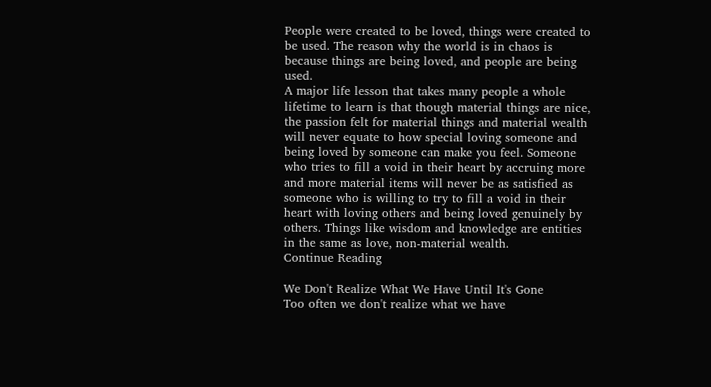People were created to be loved, things were created to be used. The reason why the world is in chaos is because things are being loved, and people are being used.
A major life lesson that takes many people a whole lifetime to learn is that though material things are nice, the passion felt for material things and material wealth will never equate to how special loving someone and being loved by someone can make you feel. Someone who tries to fill a void in their heart by accruing more and more material items will never be as satisfied as someone who is willing to try to fill a void in their heart with loving others and being loved genuinely by others. Things like wisdom and knowledge are entities in the same as love, non-material wealth.
Continue Reading

We Don't Realize What We Have Until It's Gone
Too often we don't realize what we have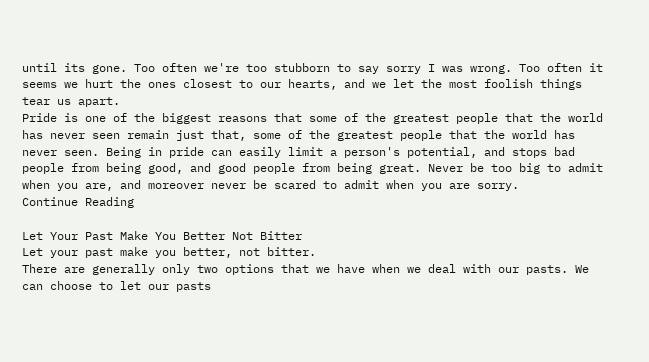until its gone. Too often we're too stubborn to say sorry I was wrong. Too often it seems we hurt the ones closest to our hearts, and we let the most foolish things tear us apart.
Pride is one of the biggest reasons that some of the greatest people that the world has never seen remain just that, some of the greatest people that the world has never seen. Being in pride can easily limit a person's potential, and stops bad people from being good, and good people from being great. Never be too big to admit when you are, and moreover never be scared to admit when you are sorry.
Continue Reading

Let Your Past Make You Better Not Bitter
Let your past make you better, not bitter.
There are generally only two options that we have when we deal with our pasts. We can choose to let our pasts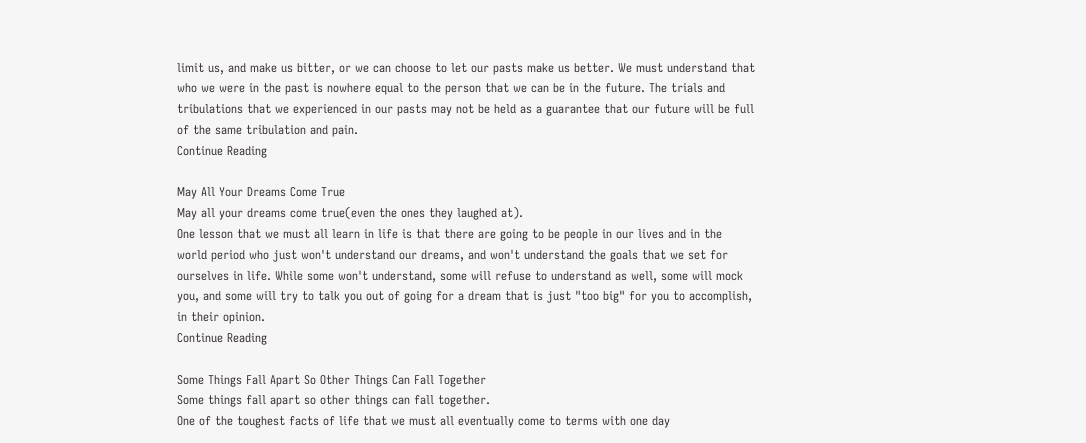limit us, and make us bitter, or we can choose to let our pasts make us better. We must understand that who we were in the past is nowhere equal to the person that we can be in the future. The trials and tribulations that we experienced in our pasts may not be held as a guarantee that our future will be full of the same tribulation and pain.
Continue Reading

May All Your Dreams Come True
May all your dreams come true(even the ones they laughed at).
One lesson that we must all learn in life is that there are going to be people in our lives and in the world period who just won't understand our dreams, and won't understand the goals that we set for ourselves in life. While some won't understand, some will refuse to understand as well, some will mock you, and some will try to talk you out of going for a dream that is just "too big" for you to accomplish, in their opinion.
Continue Reading

Some Things Fall Apart So Other Things Can Fall Together
Some things fall apart so other things can fall together.
One of the toughest facts of life that we must all eventually come to terms with one day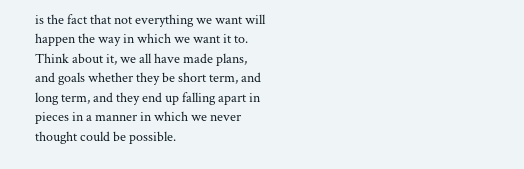is the fact that not everything we want will happen the way in which we want it to. Think about it, we all have made plans, and goals whether they be short term, and long term, and they end up falling apart in pieces in a manner in which we never thought could be possible.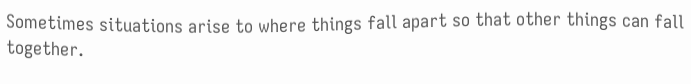Sometimes situations arise to where things fall apart so that other things can fall together.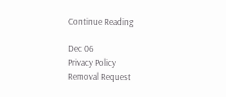Continue Reading

Dec 06
Privacy Policy
Removal Request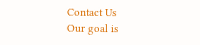Contact Us
Our goal is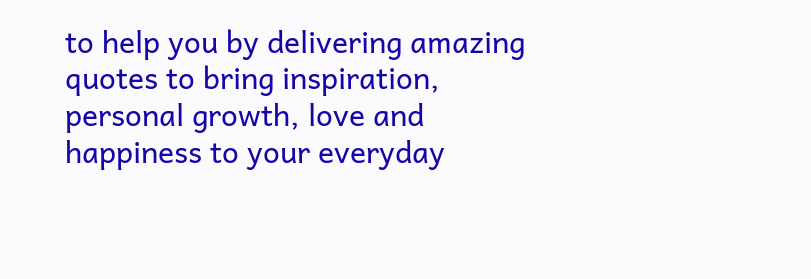to help you by delivering amazing quotes to bring inspiration, personal growth, love and happiness to your everyday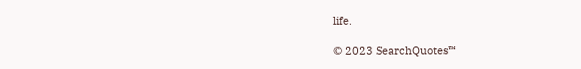life.

© 2023 SearchQuotes™